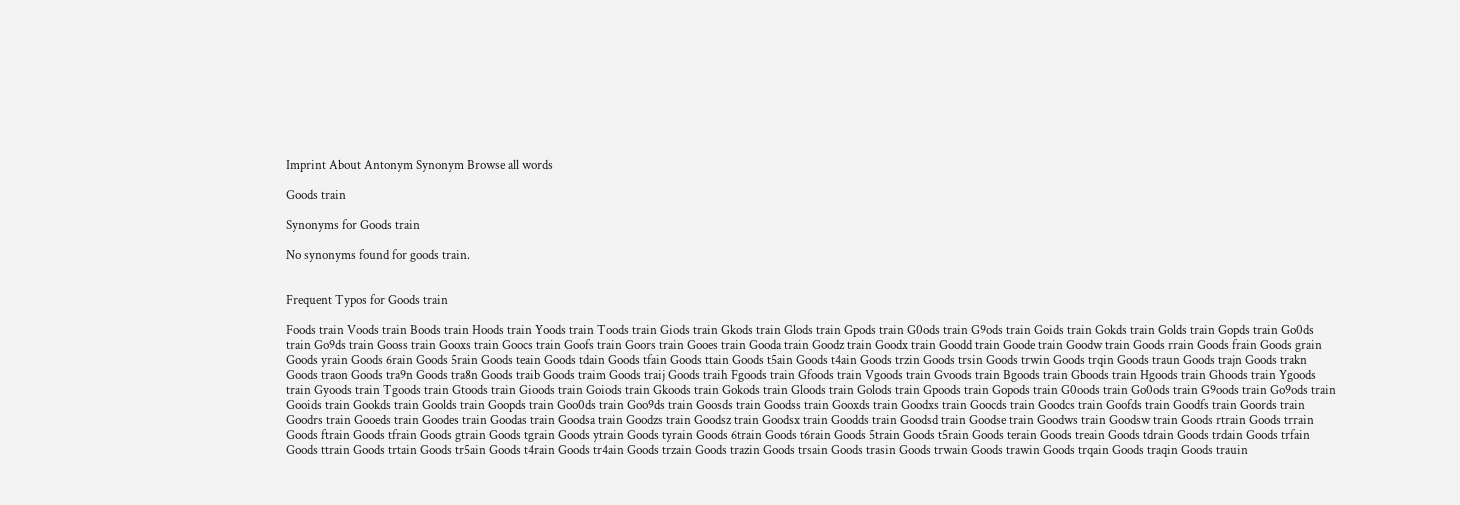Imprint About Antonym Synonym Browse all words

Goods train

Synonyms for Goods train

No synonyms found for goods train.


Frequent Typos for Goods train

Foods train Voods train Boods train Hoods train Yoods train Toods train Giods train Gkods train Glods train Gpods train G0ods train G9ods train Goids train Gokds train Golds train Gopds train Go0ds train Go9ds train Gooss train Gooxs train Goocs train Goofs train Goors train Gooes train Gooda train Goodz train Goodx train Goodd train Goode train Goodw train Goods rrain Goods frain Goods grain Goods yrain Goods 6rain Goods 5rain Goods teain Goods tdain Goods tfain Goods ttain Goods t5ain Goods t4ain Goods trzin Goods trsin Goods trwin Goods trqin Goods traun Goods trajn Goods trakn Goods traon Goods tra9n Goods tra8n Goods traib Goods traim Goods traij Goods traih Fgoods train Gfoods train Vgoods train Gvoods train Bgoods train Gboods train Hgoods train Ghoods train Ygoods train Gyoods train Tgoods train Gtoods train Gioods train Goiods train Gkoods train Gokods train Gloods train Golods train Gpoods train Gopods train G0oods train Go0ods train G9oods train Go9ods train Gooids train Gookds train Goolds train Goopds train Goo0ds train Goo9ds train Goosds train Goodss train Gooxds train Goodxs train Goocds train Goodcs train Goofds train Goodfs train Goords train Goodrs train Gooeds train Goodes train Goodas train Goodsa train Goodzs train Goodsz train Goodsx train Goodds train Goodsd train Goodse train Goodws train Goodsw train Goods rtrain Goods trrain Goods ftrain Goods tfrain Goods gtrain Goods tgrain Goods ytrain Goods tyrain Goods 6train Goods t6rain Goods 5train Goods t5rain Goods terain Goods treain Goods tdrain Goods trdain Goods trfain Goods ttrain Goods trtain Goods tr5ain Goods t4rain Goods tr4ain Goods trzain Goods trazin Goods trsain Goods trasin Goods trwain Goods trawin Goods trqain Goods traqin Goods trauin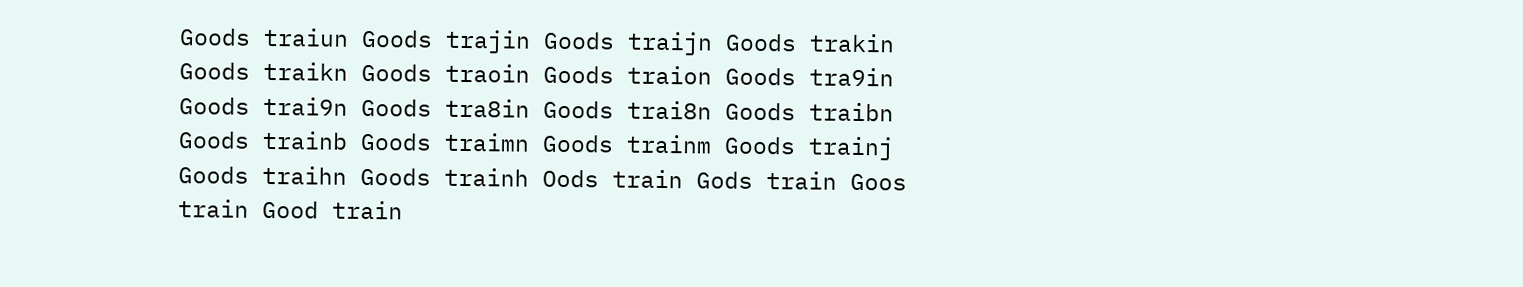Goods traiun Goods trajin Goods traijn Goods trakin Goods traikn Goods traoin Goods traion Goods tra9in Goods trai9n Goods tra8in Goods trai8n Goods traibn Goods trainb Goods traimn Goods trainm Goods trainj Goods traihn Goods trainh Oods train Gods train Goos train Good train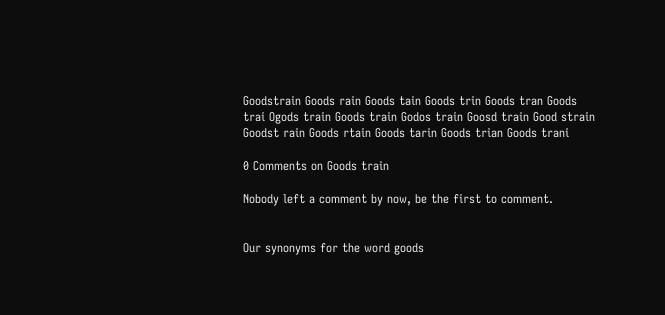Goodstrain Goods rain Goods tain Goods trin Goods tran Goods trai Ogods train Goods train Godos train Goosd train Good strain Goodst rain Goods rtain Goods tarin Goods trian Goods trani

0 Comments on Goods train

Nobody left a comment by now, be the first to comment.


Our synonyms for the word goods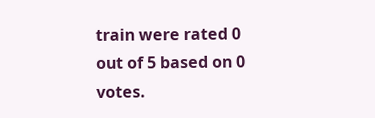train were rated 0 out of 5 based on 0 votes.